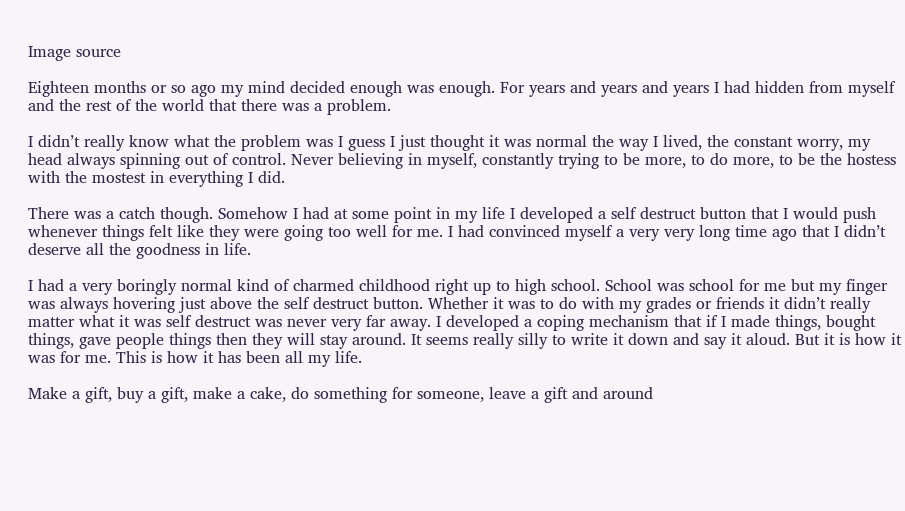Image source

Eighteen months or so ago my mind decided enough was enough. For years and years and years I had hidden from myself and the rest of the world that there was a problem.

I didn’t really know what the problem was I guess I just thought it was normal the way I lived, the constant worry, my head always spinning out of control. Never believing in myself, constantly trying to be more, to do more, to be the hostess with the mostest in everything I did.

There was a catch though. Somehow I had at some point in my life I developed a self destruct button that I would push whenever things felt like they were going too well for me. I had convinced myself a very very long time ago that I didn’t deserve all the goodness in life.

I had a very boringly normal kind of charmed childhood right up to high school. School was school for me but my finger was always hovering just above the self destruct button. Whether it was to do with my grades or friends it didn’t really matter what it was self destruct was never very far away. I developed a coping mechanism that if I made things, bought things, gave people things then they will stay around. It seems really silly to write it down and say it aloud. But it is how it was for me. This is how it has been all my life.

Make a gift, buy a gift, make a cake, do something for someone, leave a gift and around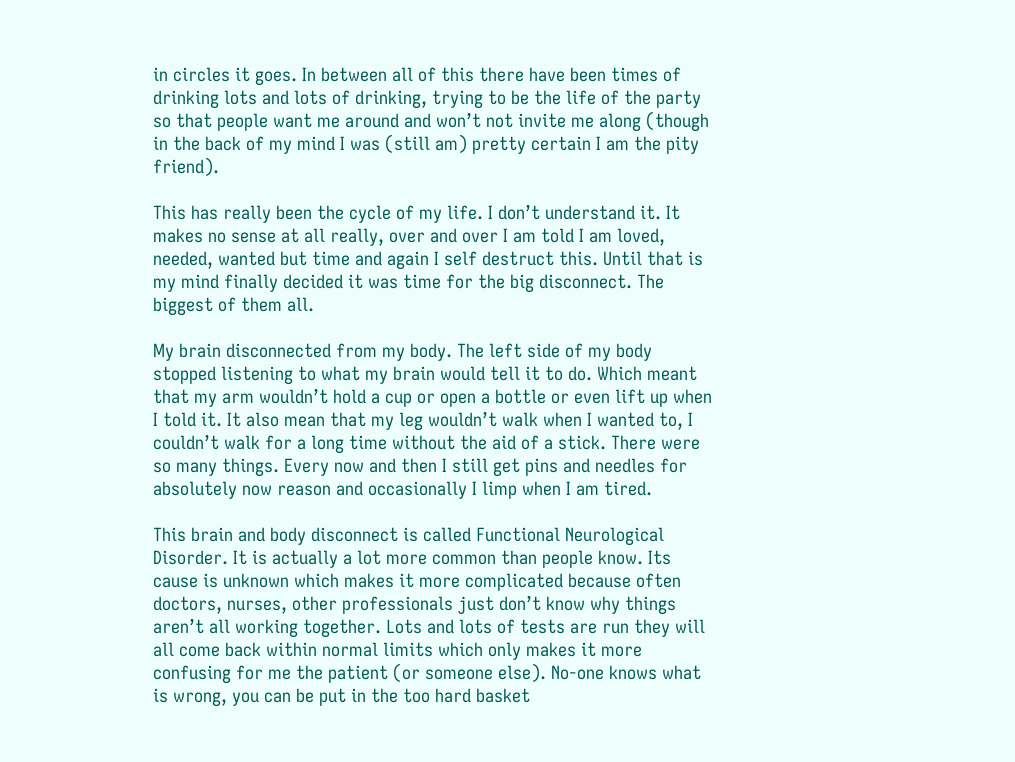in circles it goes. In between all of this there have been times of drinking lots and lots of drinking, trying to be the life of the party so that people want me around and won’t not invite me along (though in the back of my mind I was (still am) pretty certain I am the pity friend).

This has really been the cycle of my life. I don’t understand it. It makes no sense at all really, over and over I am told I am loved, needed, wanted but time and again I self destruct this. Until that is my mind finally decided it was time for the big disconnect. The biggest of them all.

My brain disconnected from my body. The left side of my body stopped listening to what my brain would tell it to do. Which meant that my arm wouldn’t hold a cup or open a bottle or even lift up when I told it. It also mean that my leg wouldn’t walk when I wanted to, I couldn’t walk for a long time without the aid of a stick. There were so many things. Every now and then I still get pins and needles for absolutely now reason and occasionally I limp when I am tired.

This brain and body disconnect is called Functional Neurological Disorder. It is actually a lot more common than people know. Its cause is unknown which makes it more complicated because often doctors, nurses, other professionals just don’t know why things aren’t all working together. Lots and lots of tests are run they will all come back within normal limits which only makes it more confusing for me the patient (or someone else). No-one knows what is wrong, you can be put in the too hard basket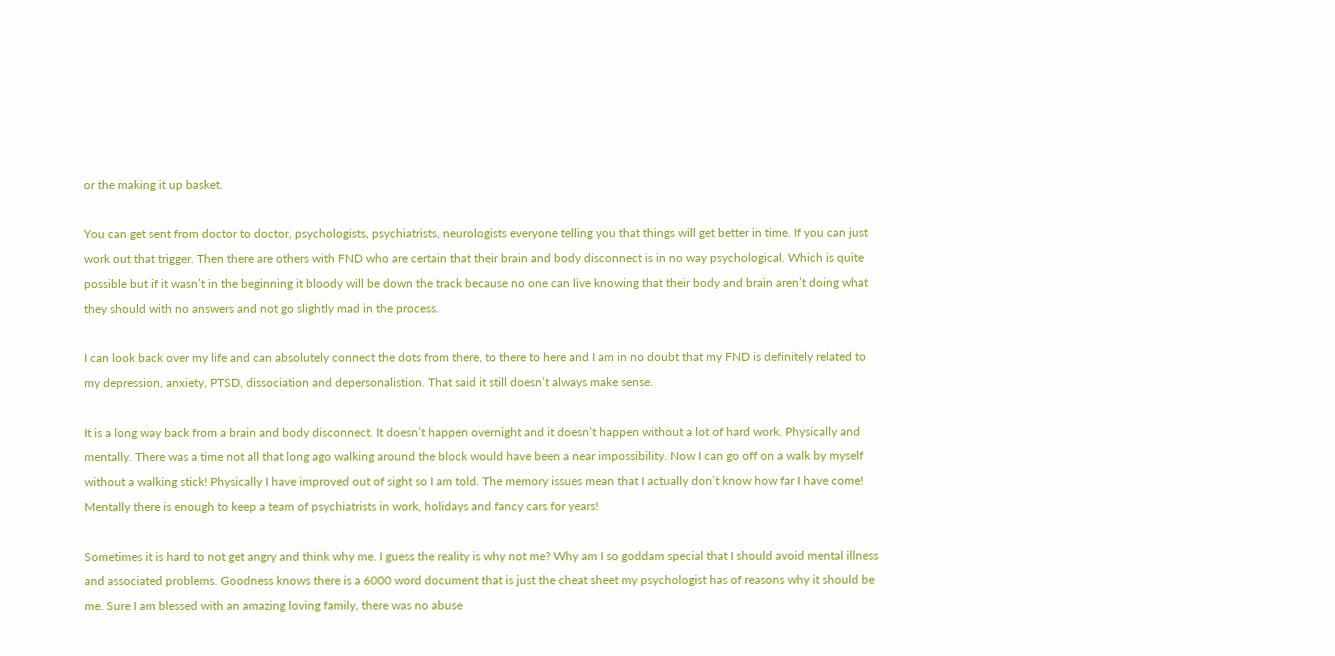or the making it up basket.

You can get sent from doctor to doctor, psychologists, psychiatrists, neurologists everyone telling you that things will get better in time. If you can just work out that trigger. Then there are others with FND who are certain that their brain and body disconnect is in no way psychological. Which is quite possible but if it wasn’t in the beginning it bloody will be down the track because no one can live knowing that their body and brain aren’t doing what they should with no answers and not go slightly mad in the process.

I can look back over my life and can absolutely connect the dots from there, to there to here and I am in no doubt that my FND is definitely related to my depression, anxiety, PTSD, dissociation and depersonalistion. That said it still doesn’t always make sense.

It is a long way back from a brain and body disconnect. It doesn’t happen overnight and it doesn’t happen without a lot of hard work. Physically and mentally. There was a time not all that long ago walking around the block would have been a near impossibility. Now I can go off on a walk by myself without a walking stick! Physically I have improved out of sight so I am told. The memory issues mean that I actually don’t know how far I have come! Mentally there is enough to keep a team of psychiatrists in work, holidays and fancy cars for years!

Sometimes it is hard to not get angry and think why me. I guess the reality is why not me? Why am I so goddam special that I should avoid mental illness and associated problems. Goodness knows there is a 6000 word document that is just the cheat sheet my psychologist has of reasons why it should be me. Sure I am blessed with an amazing loving family, there was no abuse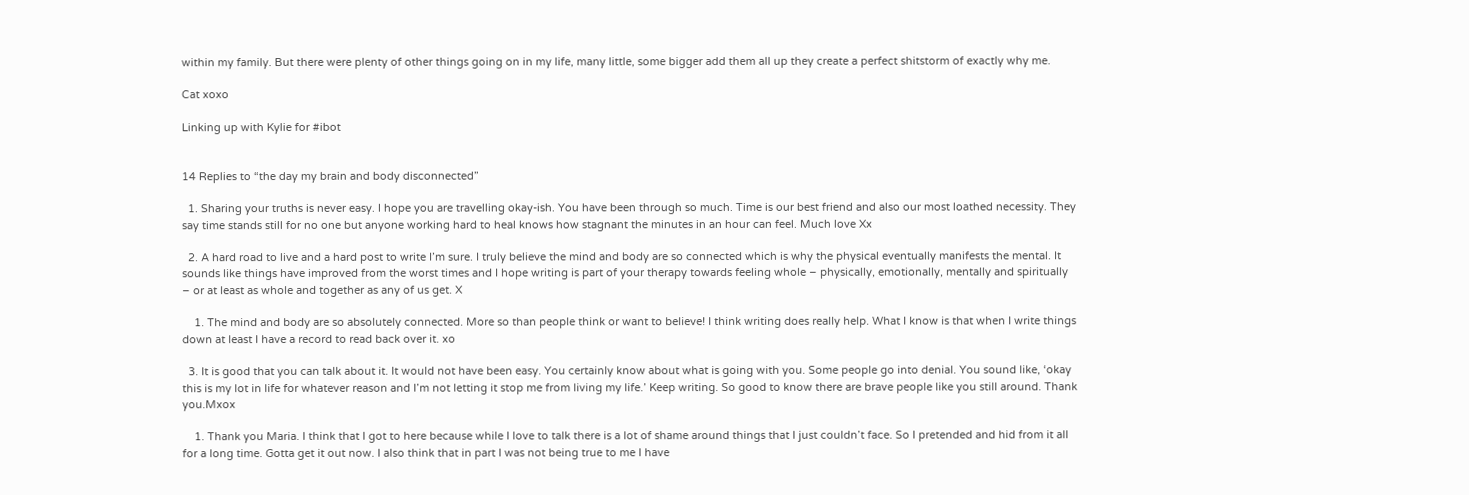within my family. But there were plenty of other things going on in my life, many little, some bigger add them all up they create a perfect shitstorm of exactly why me.

Cat xoxo

Linking up with Kylie for #ibot


14 Replies to “the day my brain and body disconnected”

  1. Sharing your truths is never easy. I hope you are travelling okay-ish. You have been through so much. Time is our best friend and also our most loathed necessity. They say time stands still for no one but anyone working hard to heal knows how stagnant the minutes in an hour can feel. Much love Xx

  2. A hard road to live and a hard post to write I’m sure. I truly believe the mind and body are so connected which is why the physical eventually manifests the mental. It sounds like things have improved from the worst times and I hope writing is part of your therapy towards feeling whole – physically, emotionally, mentally and spiritually – or at least as whole and together as any of us get. X

    1. The mind and body are so absolutely connected. More so than people think or want to believe! I think writing does really help. What I know is that when I write things down at least I have a record to read back over it. xo

  3. It is good that you can talk about it. It would not have been easy. You certainly know about what is going with you. Some people go into denial. You sound like, ‘okay this is my lot in life for whatever reason and I’m not letting it stop me from living my life.’ Keep writing. So good to know there are brave people like you still around. Thank you.Mxox

    1. Thank you Maria. I think that I got to here because while I love to talk there is a lot of shame around things that I just couldn’t face. So I pretended and hid from it all for a long time. Gotta get it out now. I also think that in part I was not being true to me I have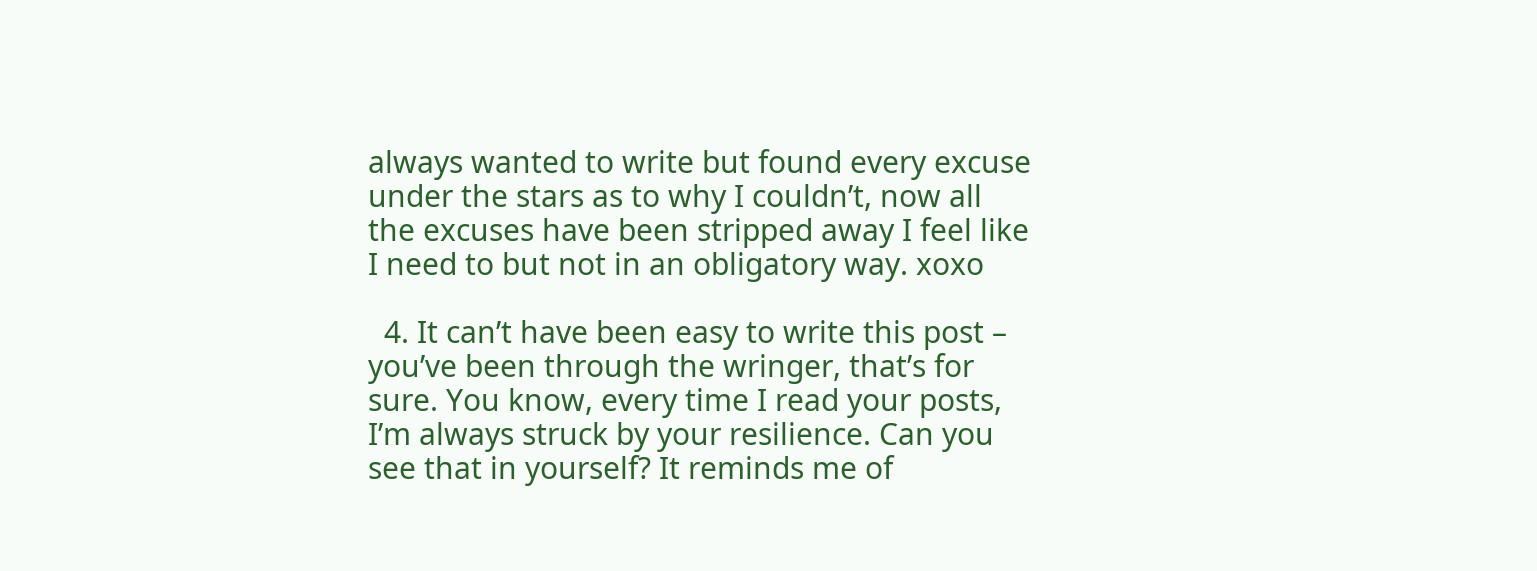always wanted to write but found every excuse under the stars as to why I couldn’t, now all the excuses have been stripped away I feel like I need to but not in an obligatory way. xoxo

  4. It can’t have been easy to write this post – you’ve been through the wringer, that’s for sure. You know, every time I read your posts, I’m always struck by your resilience. Can you see that in yourself? It reminds me of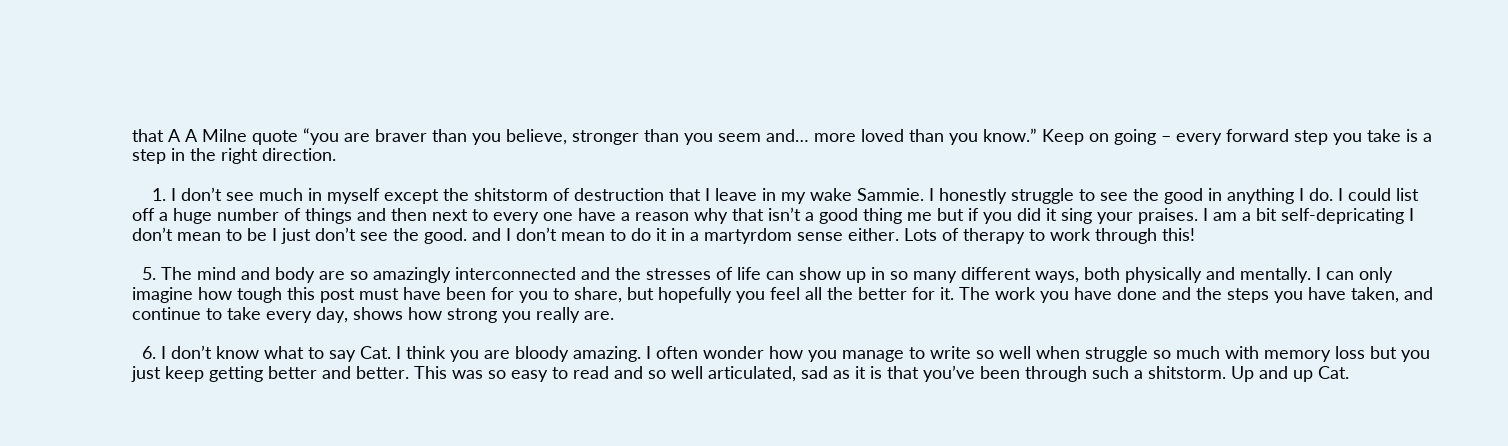that A A Milne quote “you are braver than you believe, stronger than you seem and… more loved than you know.” Keep on going – every forward step you take is a step in the right direction.

    1. I don’t see much in myself except the shitstorm of destruction that I leave in my wake Sammie. I honestly struggle to see the good in anything I do. I could list off a huge number of things and then next to every one have a reason why that isn’t a good thing me but if you did it sing your praises. I am a bit self-depricating I don’t mean to be I just don’t see the good. and I don’t mean to do it in a martyrdom sense either. Lots of therapy to work through this!

  5. The mind and body are so amazingly interconnected and the stresses of life can show up in so many different ways, both physically and mentally. I can only imagine how tough this post must have been for you to share, but hopefully you feel all the better for it. The work you have done and the steps you have taken, and continue to take every day, shows how strong you really are.

  6. I don’t know what to say Cat. I think you are bloody amazing. I often wonder how you manage to write so well when struggle so much with memory loss but you just keep getting better and better. This was so easy to read and so well articulated, sad as it is that you’ve been through such a shitstorm. Up and up Cat.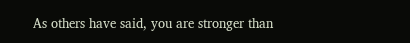As others have said, you are stronger than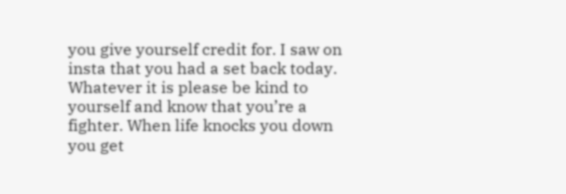you give yourself credit for. I saw on insta that you had a set back today. Whatever it is please be kind to yourself and know that you’re a fighter. When life knocks you down you get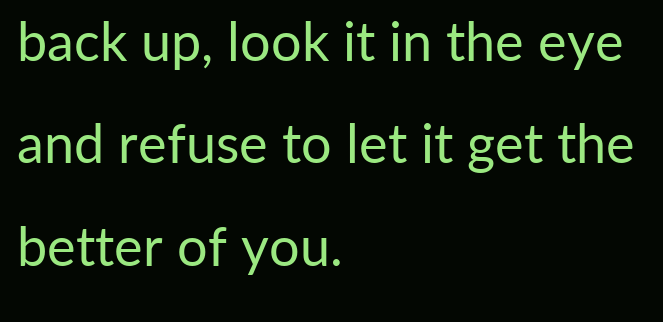back up, look it in the eye and refuse to let it get the better of you.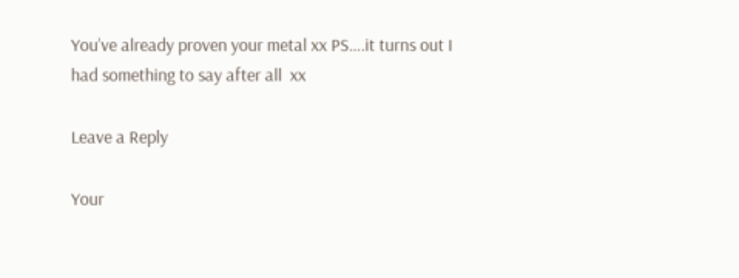You’ve already proven your metal xx PS….it turns out I had something to say after all  xx

Leave a Reply

Your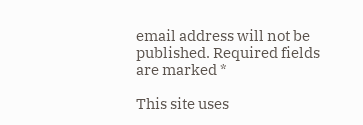email address will not be published. Required fields are marked *

This site uses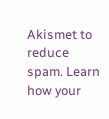Akismet to reduce spam. Learn how your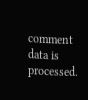comment data is processed.